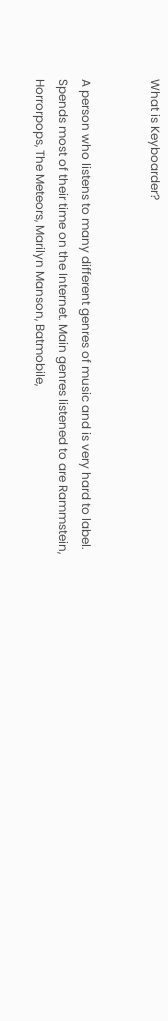What is Keyboarder?


A person who listens to many different genres of music and is very hard to label. Spends most of their time on the Internet. Main genres listened to are Rammstein, Horrorpops, The Meteors, Marilyn Manson, Batmobile,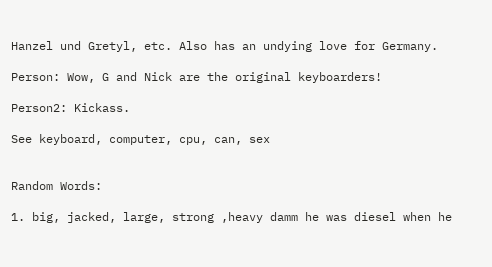Hanzel und Gretyl, etc. Also has an undying love for Germany.

Person: Wow, G and Nick are the original keyboarders!

Person2: Kickass.

See keyboard, computer, cpu, can, sex


Random Words:

1. big, jacked, large, strong ,heavy damm he was diesel when he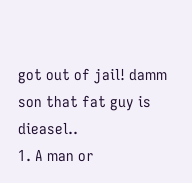got out of jail! damm son that fat guy is dieasel..
1. A man or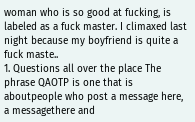woman who is so good at fucking, is labeled as a fuck master. I climaxed last night because my boyfriend is quite a fuck maste..
1. Questions all over the place The phrase QAOTP is one that is aboutpeople who post a message here, a messagethere and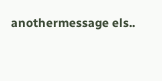anothermessage els..